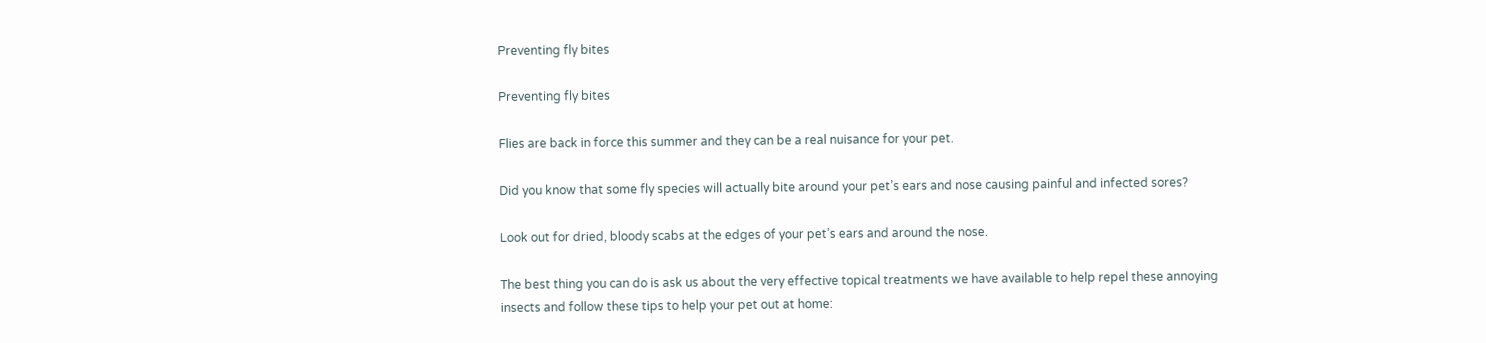Preventing fly bites

Preventing fly bites

Flies are back in force this summer and they can be a real nuisance for your pet.

Did you know that some fly species will actually bite around your pet’s ears and nose causing painful and infected sores?

Look out for dried, bloody scabs at the edges of your pet’s ears and around the nose.

The best thing you can do is ask us about the very effective topical treatments we have available to help repel these annoying insects and follow these tips to help your pet out at home: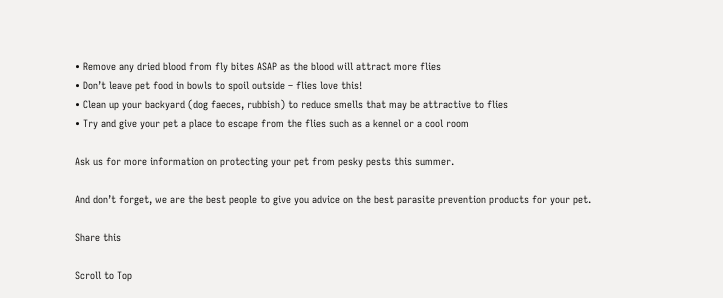• Remove any dried blood from fly bites ASAP as the blood will attract more flies
• Don’t leave pet food in bowls to spoil outside – flies love this!
• Clean up your backyard (dog faeces, rubbish) to reduce smells that may be attractive to flies
• Try and give your pet a place to escape from the flies such as a kennel or a cool room

Ask us for more information on protecting your pet from pesky pests this summer.

And don’t forget, we are the best people to give you advice on the best parasite prevention products for your pet.

Share this

Scroll to Top